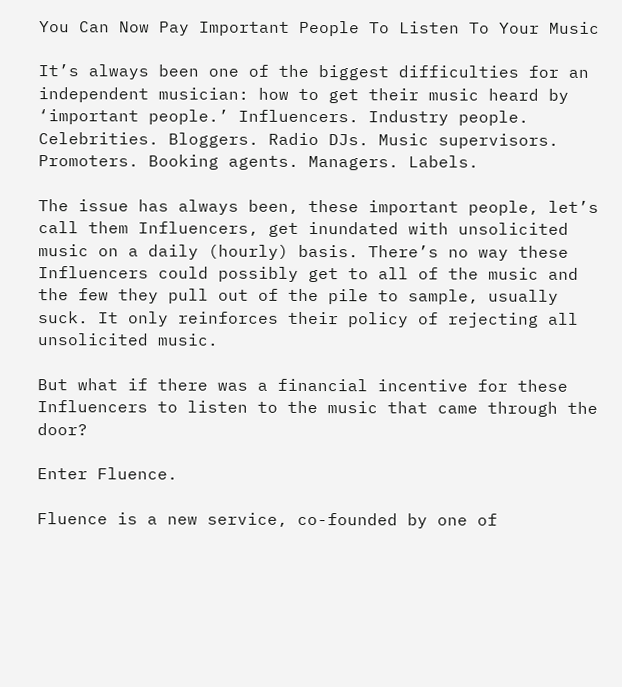You Can Now Pay Important People To Listen To Your Music

It’s always been one of the biggest difficulties for an independent musician: how to get their music heard by ‘important people.’ Influencers. Industry people. Celebrities. Bloggers. Radio DJs. Music supervisors. Promoters. Booking agents. Managers. Labels.

The issue has always been, these important people, let’s call them Influencers, get inundated with unsolicited music on a daily (hourly) basis. There’s no way these Influencers could possibly get to all of the music and the few they pull out of the pile to sample, usually suck. It only reinforces their policy of rejecting all unsolicited music.

But what if there was a financial incentive for these Influencers to listen to the music that came through the door?

Enter Fluence.

Fluence is a new service, co-founded by one of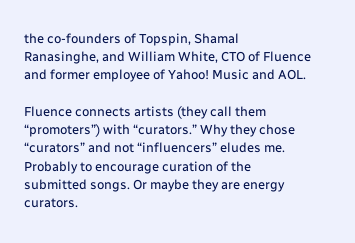the co-founders of Topspin, Shamal Ranasinghe, and William White, CTO of Fluence and former employee of Yahoo! Music and AOL.

Fluence connects artists (they call them “promoters”) with “curators.” Why they chose “curators” and not “influencers” eludes me. Probably to encourage curation of the submitted songs. Or maybe they are energy curators.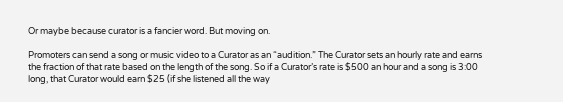Or maybe because curator is a fancier word. But moving on.

Promoters can send a song or music video to a Curator as an “audition.” The Curator sets an hourly rate and earns the fraction of that rate based on the length of the song. So if a Curator’s rate is $500 an hour and a song is 3:00 long, that Curator would earn $25 (if she listened all the way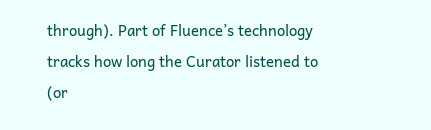through). Part of Fluence’s technology tracks how long the Curator listened to (or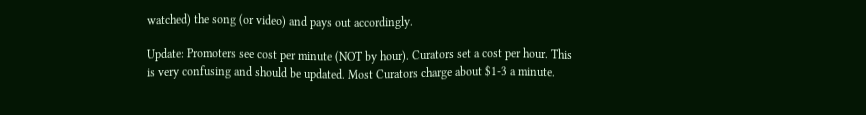watched) the song (or video) and pays out accordingly.

Update: Promoters see cost per minute (NOT by hour). Curators set a cost per hour. This is very confusing and should be updated. Most Curators charge about $1-3 a minute.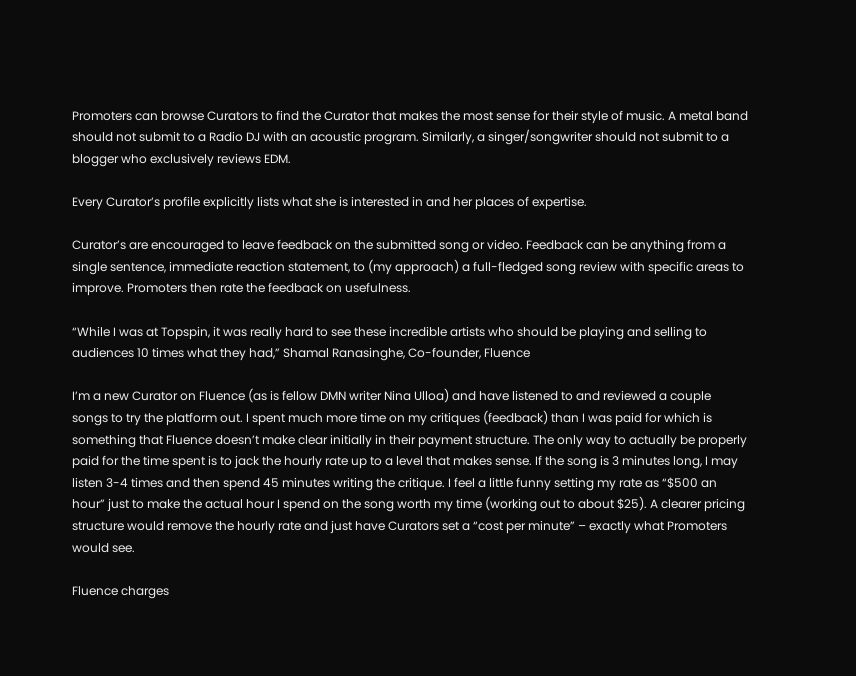Promoters can browse Curators to find the Curator that makes the most sense for their style of music. A metal band should not submit to a Radio DJ with an acoustic program. Similarly, a singer/songwriter should not submit to a blogger who exclusively reviews EDM.

Every Curator’s profile explicitly lists what she is interested in and her places of expertise.

Curator’s are encouraged to leave feedback on the submitted song or video. Feedback can be anything from a single sentence, immediate reaction statement, to (my approach) a full-fledged song review with specific areas to improve. Promoters then rate the feedback on usefulness.

“While I was at Topspin, it was really hard to see these incredible artists who should be playing and selling to audiences 10 times what they had,” Shamal Ranasinghe, Co-founder, Fluence

I’m a new Curator on Fluence (as is fellow DMN writer Nina Ulloa) and have listened to and reviewed a couple songs to try the platform out. I spent much more time on my critiques (feedback) than I was paid for which is something that Fluence doesn’t make clear initially in their payment structure. The only way to actually be properly paid for the time spent is to jack the hourly rate up to a level that makes sense. If the song is 3 minutes long, I may listen 3-4 times and then spend 45 minutes writing the critique. I feel a little funny setting my rate as “$500 an hour” just to make the actual hour I spend on the song worth my time (working out to about $25). A clearer pricing structure would remove the hourly rate and just have Curators set a “cost per minute” – exactly what Promoters would see.

Fluence charges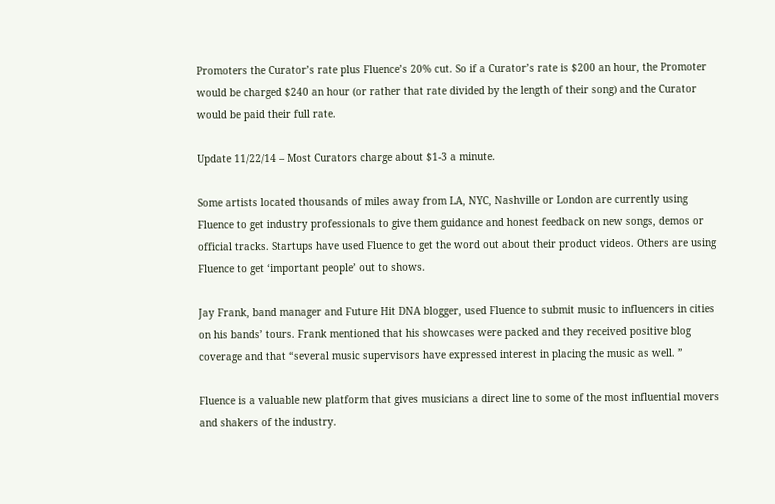Promoters the Curator’s rate plus Fluence’s 20% cut. So if a Curator’s rate is $200 an hour, the Promoter would be charged $240 an hour (or rather that rate divided by the length of their song) and the Curator would be paid their full rate.

Update 11/22/14 – Most Curators charge about $1-3 a minute.

Some artists located thousands of miles away from LA, NYC, Nashville or London are currently using Fluence to get industry professionals to give them guidance and honest feedback on new songs, demos or official tracks. Startups have used Fluence to get the word out about their product videos. Others are using Fluence to get ‘important people’ out to shows.

Jay Frank, band manager and Future Hit DNA blogger, used Fluence to submit music to influencers in cities on his bands’ tours. Frank mentioned that his showcases were packed and they received positive blog coverage and that “several music supervisors have expressed interest in placing the music as well. ”

Fluence is a valuable new platform that gives musicians a direct line to some of the most influential movers and shakers of the industry.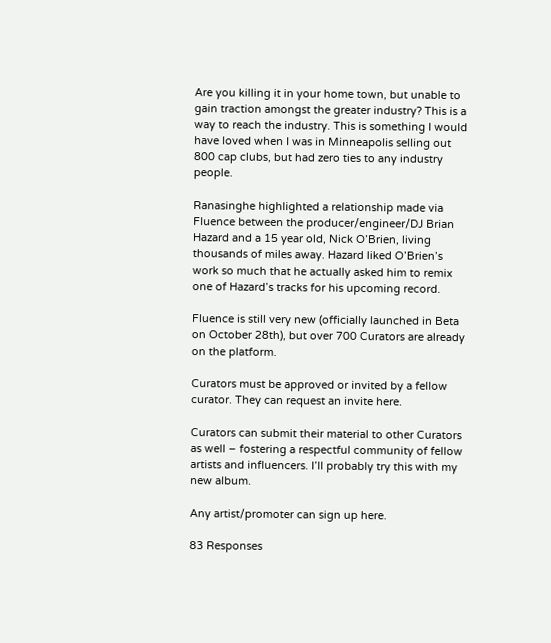Are you killing it in your home town, but unable to gain traction amongst the greater industry? This is a way to reach the industry. This is something I would have loved when I was in Minneapolis selling out 800 cap clubs, but had zero ties to any industry people.

Ranasinghe highlighted a relationship made via Fluence between the producer/engineer/DJ Brian Hazard and a 15 year old, Nick O’Brien, living thousands of miles away. Hazard liked O’Brien’s work so much that he actually asked him to remix one of Hazard’s tracks for his upcoming record.

Fluence is still very new (officially launched in Beta on October 28th), but over 700 Curators are already on the platform.

Curators must be approved or invited by a fellow curator. They can request an invite here.

Curators can submit their material to other Curators as well – fostering a respectful community of fellow artists and influencers. I’ll probably try this with my new album.

Any artist/promoter can sign up here.

83 Responses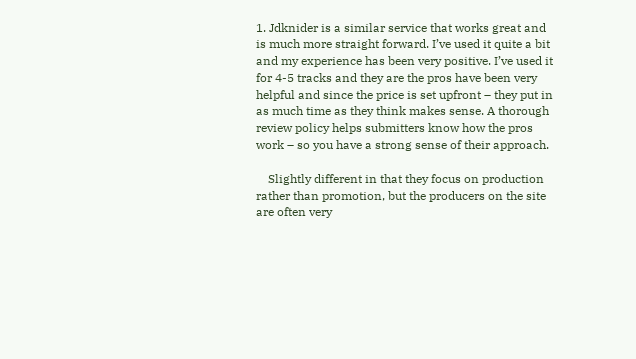1. Jdknider is a similar service that works great and is much more straight forward. I’ve used it quite a bit and my experience has been very positive. I’ve used it for 4-5 tracks and they are the pros have been very helpful and since the price is set upfront – they put in as much time as they think makes sense. A thorough review policy helps submitters know how the pros work – so you have a strong sense of their approach.

    Slightly different in that they focus on production rather than promotion, but the producers on the site are often very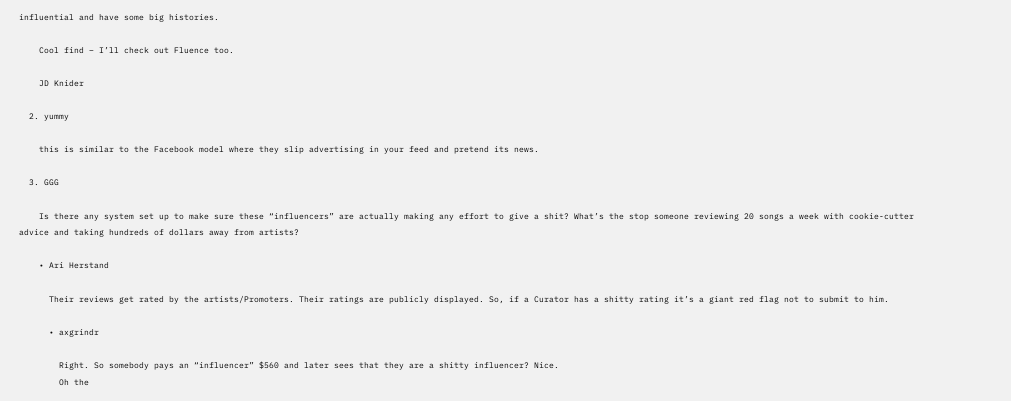influential and have some big histories.

    Cool find – I’ll check out Fluence too.

    JD Knider

  2. yummy

    this is similar to the Facebook model where they slip advertising in your feed and pretend its news.

  3. GGG

    Is there any system set up to make sure these “influencers” are actually making any effort to give a shit? What’s the stop someone reviewing 20 songs a week with cookie-cutter advice and taking hundreds of dollars away from artists?

    • Ari Herstand

      Their reviews get rated by the artists/Promoters. Their ratings are publicly displayed. So, if a Curator has a shitty rating it’s a giant red flag not to submit to him.

      • axgrindr

        Right. So somebody pays an “influencer” $560 and later sees that they are a shitty influencer? Nice.
        Oh the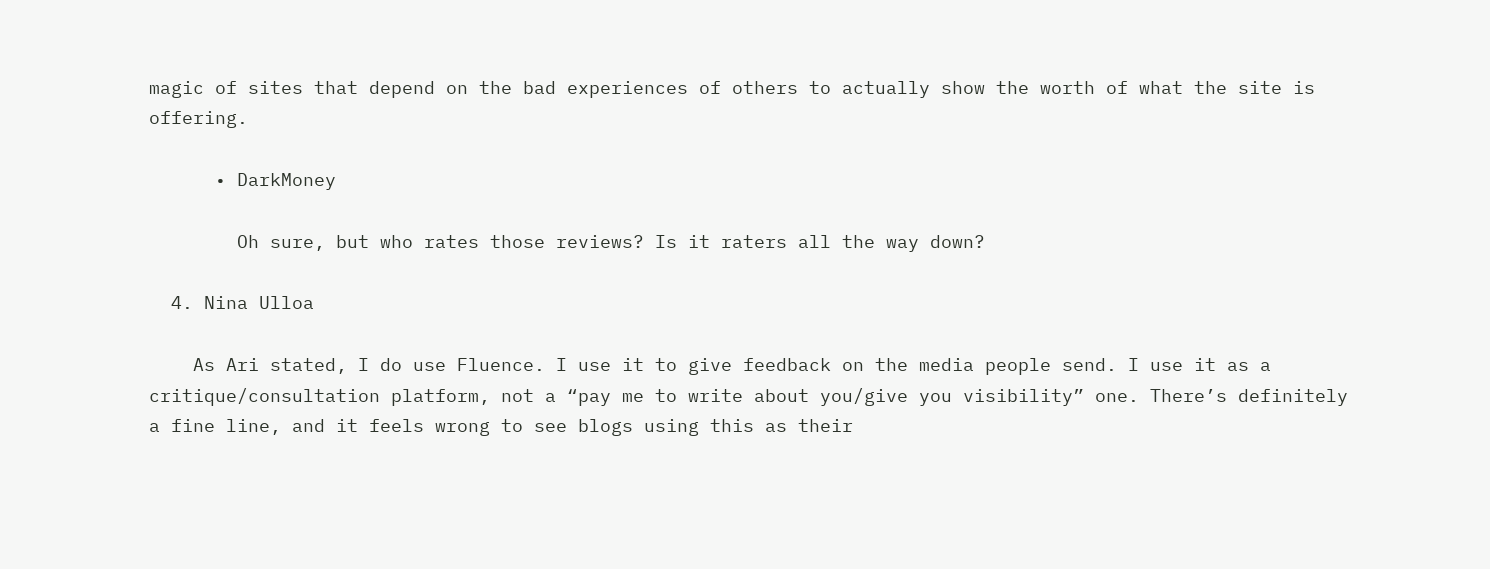magic of sites that depend on the bad experiences of others to actually show the worth of what the site is offering.

      • DarkMoney

        Oh sure, but who rates those reviews? Is it raters all the way down?

  4. Nina Ulloa

    As Ari stated, I do use Fluence. I use it to give feedback on the media people send. I use it as a critique/consultation platform, not a “pay me to write about you/give you visibility” one. There’s definitely a fine line, and it feels wrong to see blogs using this as their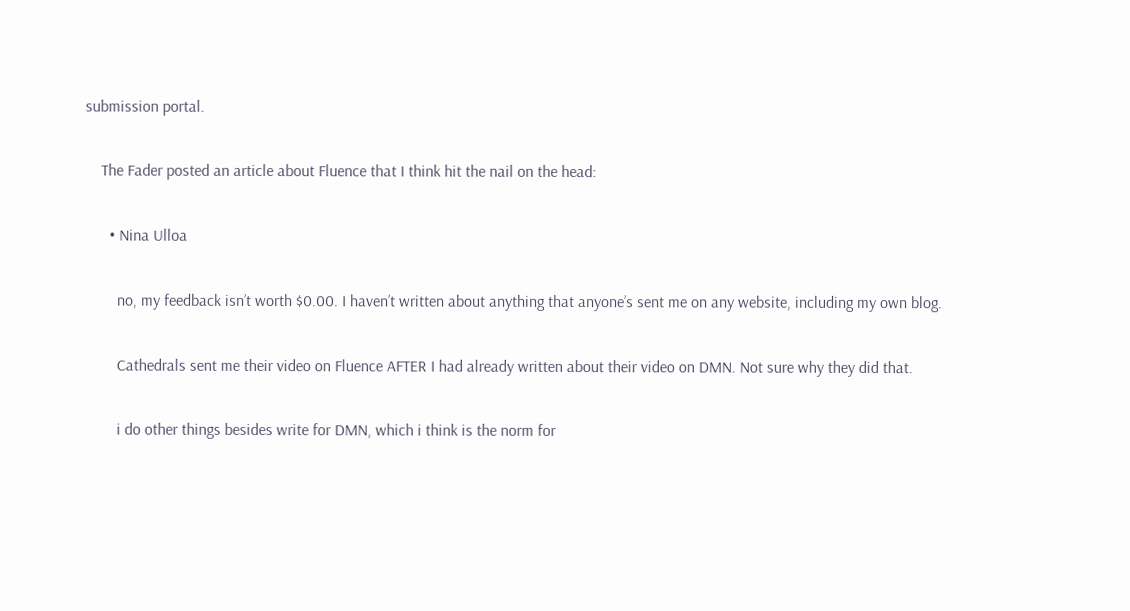submission portal.

    The Fader posted an article about Fluence that I think hit the nail on the head:

      • Nina Ulloa

        no, my feedback isn’t worth $0.00. I haven’t written about anything that anyone’s sent me on any website, including my own blog.

        Cathedrals sent me their video on Fluence AFTER I had already written about their video on DMN. Not sure why they did that.

        i do other things besides write for DMN, which i think is the norm for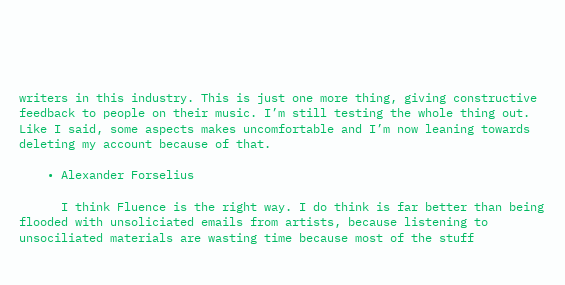writers in this industry. This is just one more thing, giving constructive feedback to people on their music. I’m still testing the whole thing out. Like I said, some aspects makes uncomfortable and I’m now leaning towards deleting my account because of that.

    • Alexander Forselius

      I think Fluence is the right way. I do think is far better than being flooded with unsoliciated emails from artists, because listening to unsociliated materials are wasting time because most of the stuff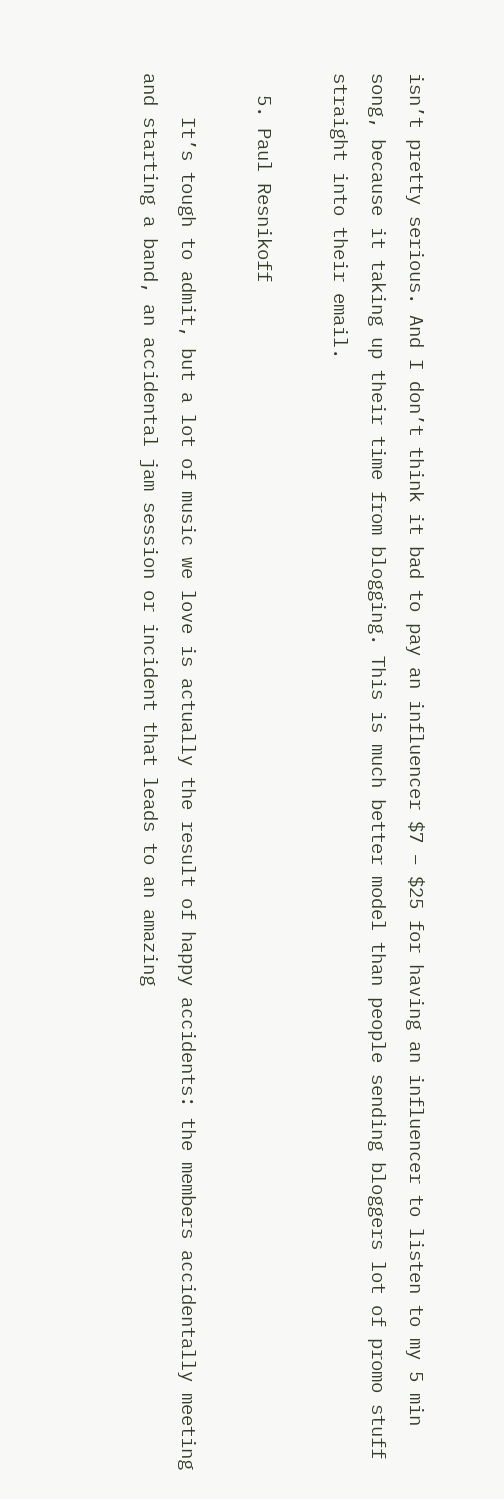isn’t pretty serious. And I don’t think it bad to pay an influencer $7 – $25 for having an influencer to listen to my 5 min song, because it taking up their time from blogging. This is much better model than people sending bloggers lot of promo stuff straight into their email.

  5. Paul Resnikoff

    It’s tough to admit, but a lot of music we love is actually the result of happy accidents: the members accidentally meeting and starting a band, an accidental jam session or incident that leads to an amazing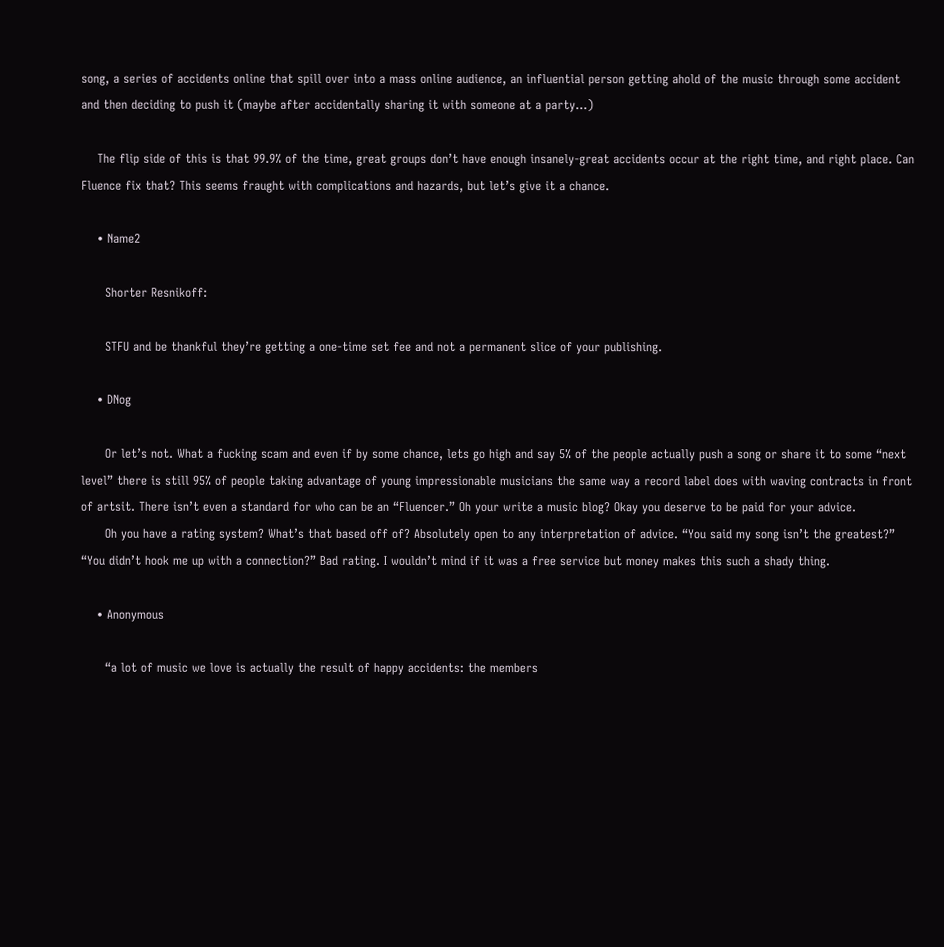song, a series of accidents online that spill over into a mass online audience, an influential person getting ahold of the music through some accident and then deciding to push it (maybe after accidentally sharing it with someone at a party…)

    The flip side of this is that 99.9% of the time, great groups don’t have enough insanely-great accidents occur at the right time, and right place. Can Fluence fix that? This seems fraught with complications and hazards, but let’s give it a chance.

    • Name2

      Shorter Resnikoff:

      STFU and be thankful they’re getting a one-time set fee and not a permanent slice of your publishing.

    • DNog

      Or let’s not. What a fucking scam and even if by some chance, lets go high and say 5% of the people actually push a song or share it to some “next level” there is still 95% of people taking advantage of young impressionable musicians the same way a record label does with waving contracts in front of artsit. There isn’t even a standard for who can be an “Fluencer.” Oh your write a music blog? Okay you deserve to be paid for your advice.
      Oh you have a rating system? What’s that based off of? Absolutely open to any interpretation of advice. “You said my song isn’t the greatest?” “You didn’t hook me up with a connection?” Bad rating. I wouldn’t mind if it was a free service but money makes this such a shady thing.

    • Anonymous

      “a lot of music we love is actually the result of happy accidents: the members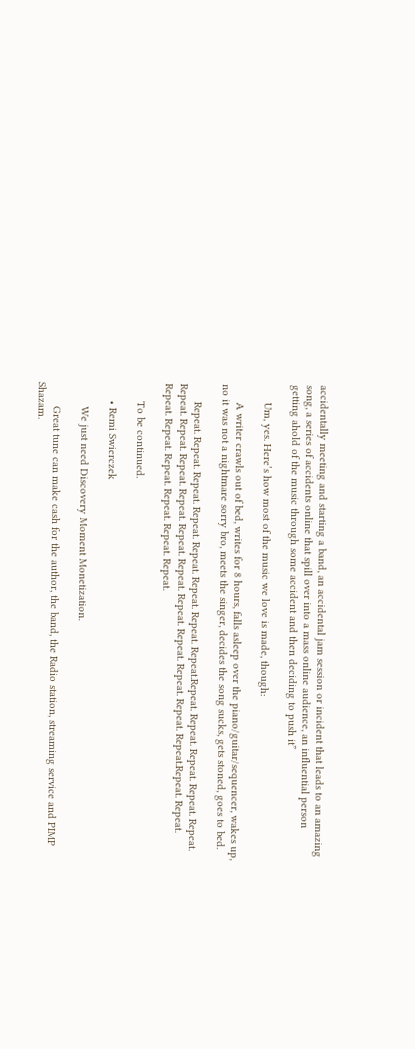accidentally meeting and starting a band, an accidental jam session or incident that leads to an amazing song, a series of accidents online that spill over into a mass online audience, an influential person getting ahold of the music through some accident and then deciding to push it”

      Um, yes. Here’s how most of the music we love is made, though:

      A writer crawls out of bed, writes for 8 hours, falls asleep over the piano/guitar/sequencer, wakes up, no it was not a nightmare sorry bro, meets the singer, decides the song sucks, gets stoned, goes to bed.

      Repeat. Repeat. Repeat. Repeat. Repeat. Repeat. Repeat. Repeat.Repeat. Repeat. Repeat. Repeat. Repeat. Repeat. Repeat. Repeat. Repeat. Repeat. Repeat. Repeat. Repeat. Repeat. Repeat. Repeat.Repeat. Repeat. Repeat. Repeat. Repeat. Repeat. Repeat. Repeat.

      To be continued.

      • Remi Swierczek

        We just need Discovery Moment Monetization.

        Great tune can make cash for the author, the band, the Radio station, streaming service and PIMP Shazam.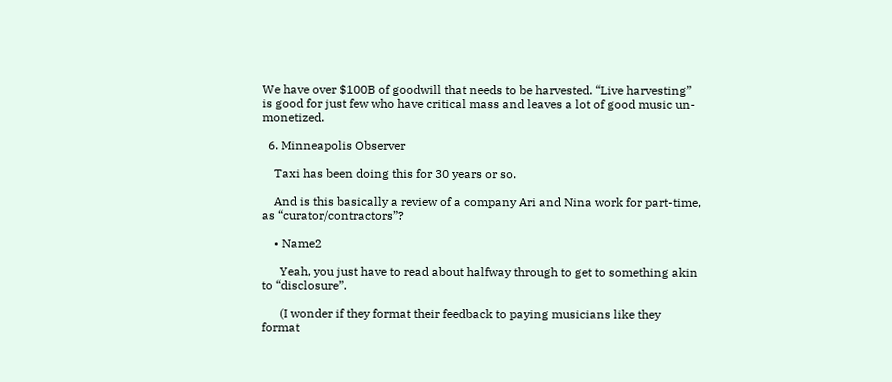We have over $100B of goodwill that needs to be harvested. “Live harvesting” is good for just few who have critical mass and leaves a lot of good music un-monetized.

  6. Minneapolis Observer

    Taxi has been doing this for 30 years or so.

    And is this basically a review of a company Ari and Nina work for part-time, as “curator/contractors”?

    • Name2

      Yeah, you just have to read about halfway through to get to something akin to “disclosure”.

      (I wonder if they format their feedback to paying musicians like they format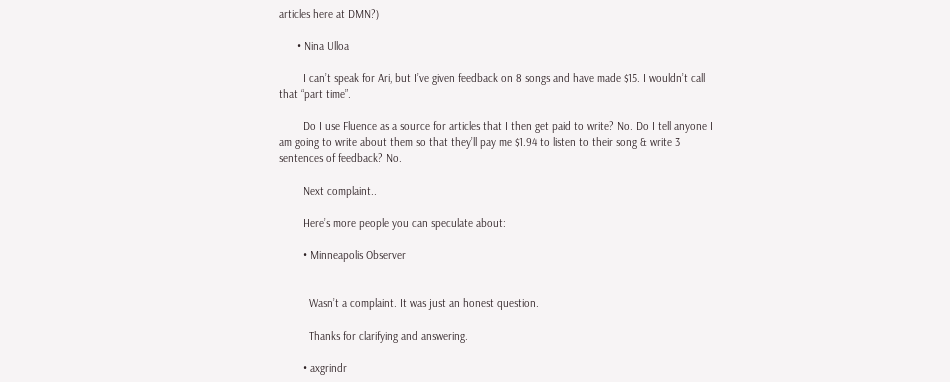articles here at DMN?)

      • Nina Ulloa

        I can’t speak for Ari, but I’ve given feedback on 8 songs and have made $15. I wouldn’t call that “part time”.

        Do I use Fluence as a source for articles that I then get paid to write? No. Do I tell anyone I am going to write about them so that they’ll pay me $1.94 to listen to their song & write 3 sentences of feedback? No.

        Next complaint..

        Here’s more people you can speculate about:

        • Minneapolis Observer


          Wasn’t a complaint. It was just an honest question.

          Thanks for clarifying and answering.

        • axgrindr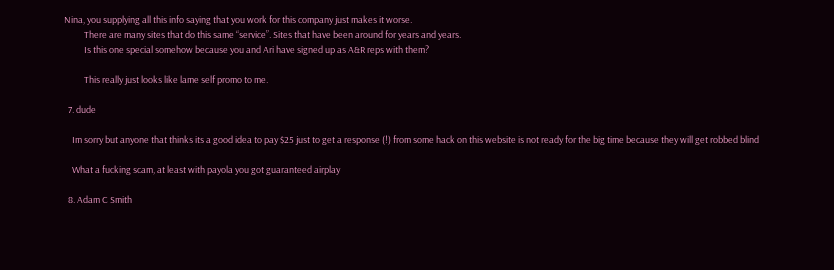Nina, you supplying all this info saying that you work for this company just makes it worse.
          There are many sites that do this same “service”. Sites that have been around for years and years.
          Is this one special somehow because you and Ari have signed up as A&R reps with them?

          This really just looks like lame self promo to me.

  7. dude

    Im sorry but anyone that thinks its a good idea to pay $25 just to get a response (!) from some hack on this website is not ready for the big time because they will get robbed blind

    What a fucking scam, at least with payola you got guaranteed airplay

  8. Adam C Smith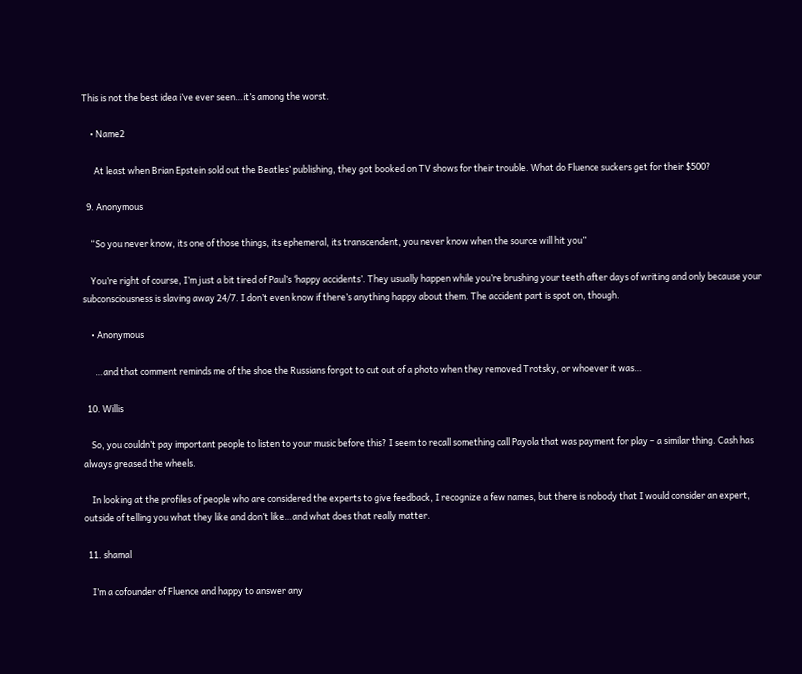This is not the best idea i’ve ever seen…it’s among the worst.

    • Name2

      At least when Brian Epstein sold out the Beatles’ publishing, they got booked on TV shows for their trouble. What do Fluence suckers get for their $500?

  9. Anonymous

    “So you never know, its one of those things, its ephemeral, its transcendent, you never know when the source will hit you”

    You’re right of course, I’m just a bit tired of Paul’s ‘happy accidents’. They usually happen while you’re brushing your teeth after days of writing and only because your subconsciousness is slaving away 24/7. I don’t even know if there’s anything happy about them. The accident part is spot on, though.

    • Anonymous

      …and that comment reminds me of the shoe the Russians forgot to cut out of a photo when they removed Trotsky, or whoever it was…

  10. Willis

    So, you couldn’t pay important people to listen to your music before this? I seem to recall something call Payola that was payment for play – a similar thing. Cash has always greased the wheels.

    In looking at the profiles of people who are considered the experts to give feedback, I recognize a few names, but there is nobody that I would consider an expert, outside of telling you what they like and don’t like…and what does that really matter.

  11. shamal

    I’m a cofounder of Fluence and happy to answer any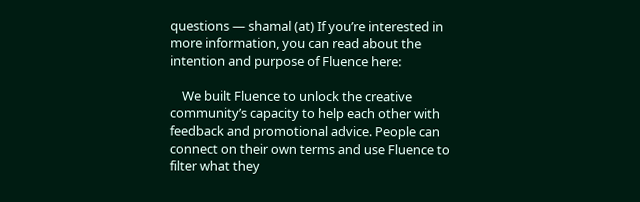questions — shamal (at) If you’re interested in more information, you can read about the intention and purpose of Fluence here:

    We built Fluence to unlock the creative community’s capacity to help each other with feedback and promotional advice. People can connect on their own terms and use Fluence to filter what they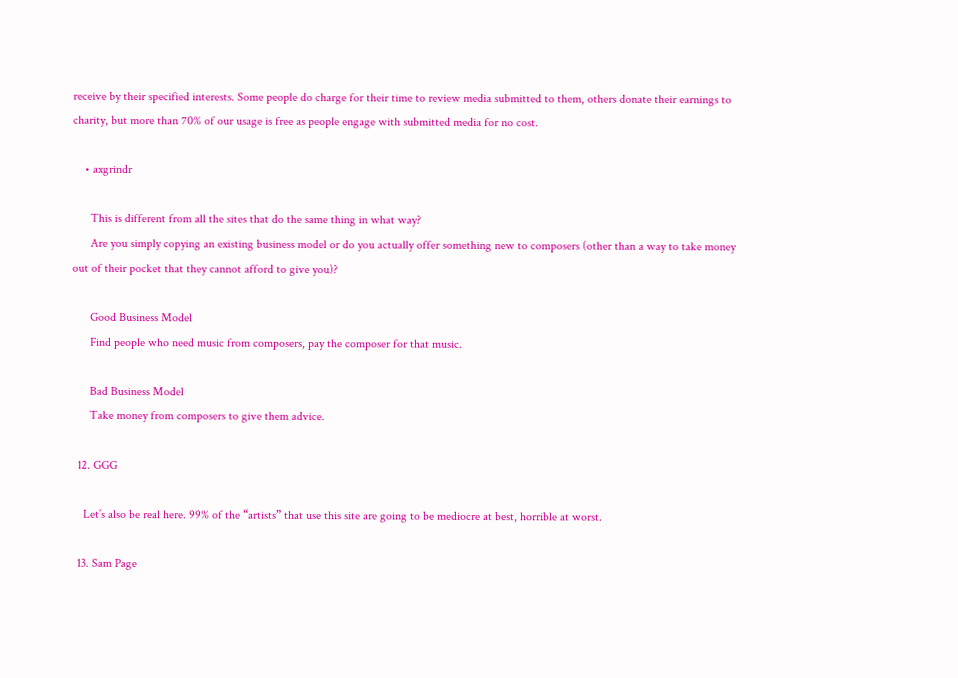receive by their specified interests. Some people do charge for their time to review media submitted to them, others donate their earnings to charity, but more than 70% of our usage is free as people engage with submitted media for no cost.

    • axgrindr

      This is different from all the sites that do the same thing in what way?
      Are you simply copying an existing business model or do you actually offer something new to composers (other than a way to take money out of their pocket that they cannot afford to give you)?

      Good Business Model
      Find people who need music from composers, pay the composer for that music.

      Bad Business Model
      Take money from composers to give them advice.

  12. GGG

    Let’s also be real here. 99% of the “artists” that use this site are going to be mediocre at best, horrible at worst.

  13. Sam Page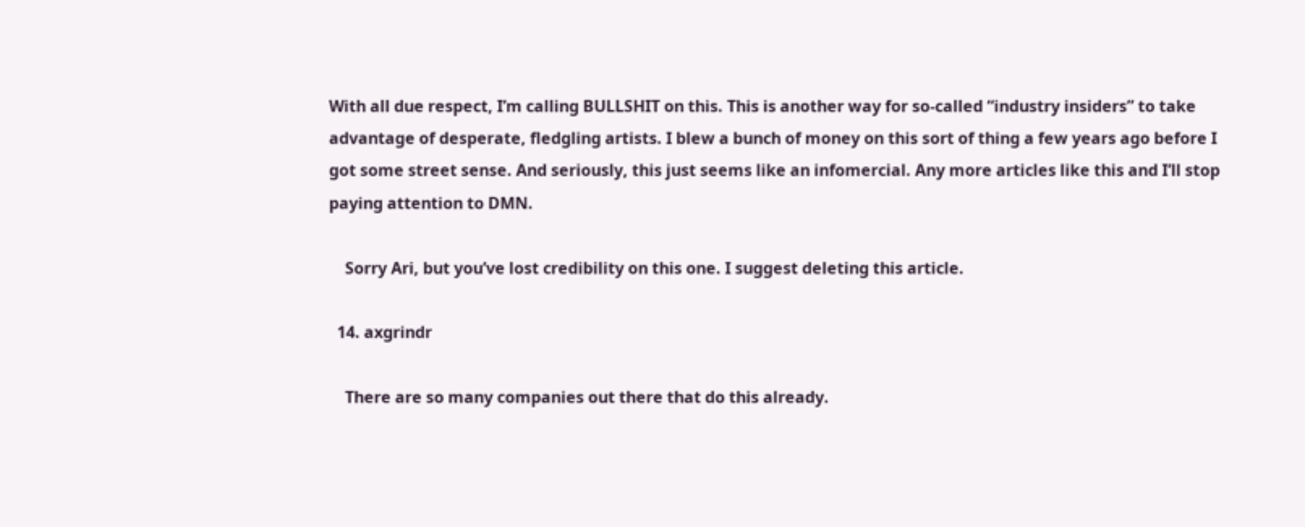With all due respect, I’m calling BULLSHIT on this. This is another way for so-called “industry insiders” to take advantage of desperate, fledgling artists. I blew a bunch of money on this sort of thing a few years ago before I got some street sense. And seriously, this just seems like an infomercial. Any more articles like this and I’ll stop paying attention to DMN.

    Sorry Ari, but you’ve lost credibility on this one. I suggest deleting this article.

  14. axgrindr

    There are so many companies out there that do this already.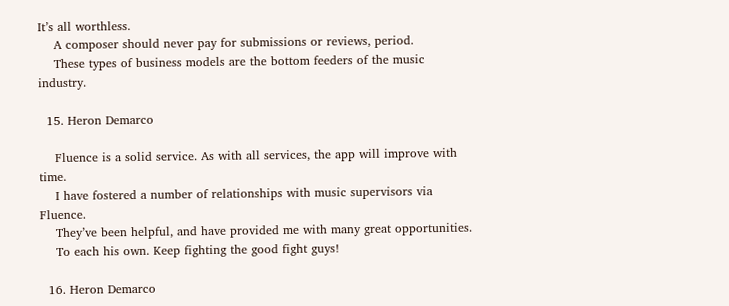It’s all worthless.
    A composer should never pay for submissions or reviews, period.
    These types of business models are the bottom feeders of the music industry.

  15. Heron Demarco

    Fluence is a solid service. As with all services, the app will improve with time.
    I have fostered a number of relationships with music supervisors via Fluence.
    They’ve been helpful, and have provided me with many great opportunities.
    To each his own. Keep fighting the good fight guys!

  16. Heron Demarco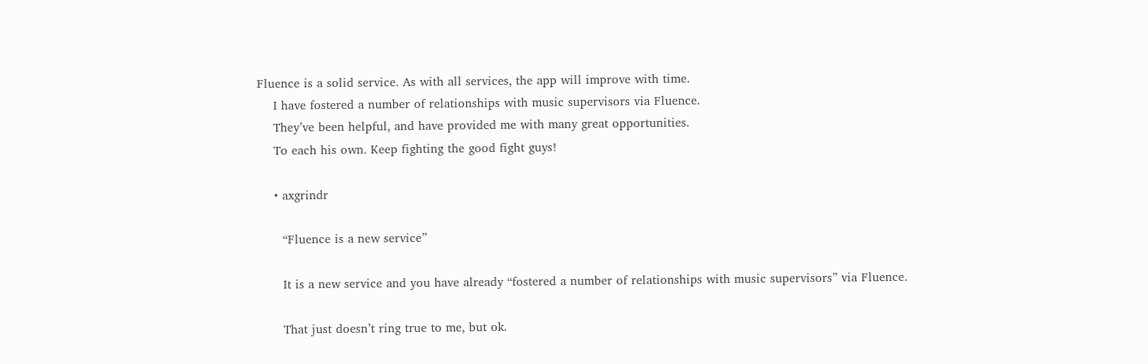Fluence is a solid service. As with all services, the app will improve with time.
    I have fostered a number of relationships with music supervisors via Fluence.
    They’ve been helpful, and have provided me with many great opportunities.
    To each his own. Keep fighting the good fight guys!

    • axgrindr

      “Fluence is a new service”

      It is a new service and you have already “fostered a number of relationships with music supervisors” via Fluence.

      That just doesn’t ring true to me, but ok.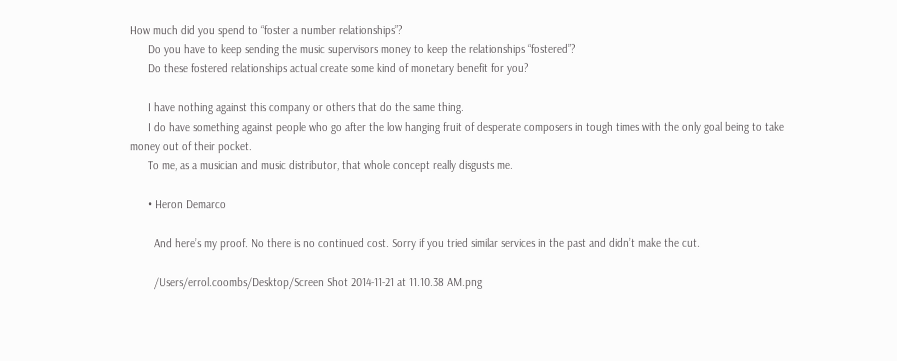How much did you spend to “foster a number relationships”?
      Do you have to keep sending the music supervisors money to keep the relationships “fostered”?
      Do these fostered relationships actual create some kind of monetary benefit for you?

      I have nothing against this company or others that do the same thing.
      I do have something against people who go after the low hanging fruit of desperate composers in tough times with the only goal being to take money out of their pocket.
      To me, as a musician and music distributor, that whole concept really disgusts me.

      • Heron Demarco

        And here’s my proof. No there is no continued cost. Sorry if you tried similar services in the past and didn’t make the cut.

        /Users/errol.coombs/Desktop/Screen Shot 2014-11-21 at 11.10.38 AM.png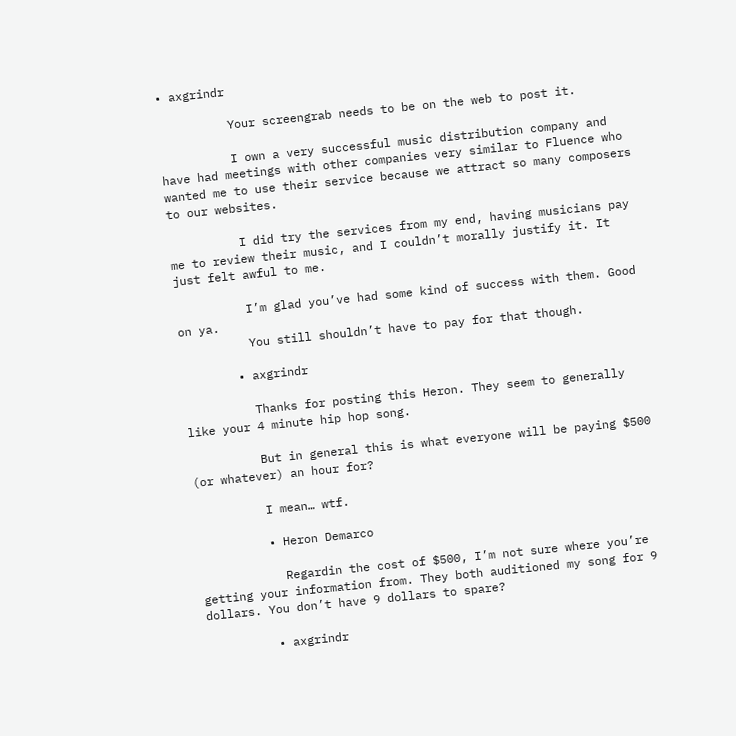• axgrindr

          Your screengrab needs to be on the web to post it.

          I own a very successful music distribution company and have had meetings with other companies very similar to Fluence who wanted me to use their service because we attract so many composers to our websites.

          I did try the services from my end, having musicians pay me to review their music, and I couldn’t morally justify it. It just felt awful to me.

          I’m glad you’ve had some kind of success with them. Good on ya.
          You still shouldn’t have to pay for that though.

        • axgrindr

          Thanks for posting this Heron. They seem to generally like your 4 minute hip hop song.

          But in general this is what everyone will be paying $500 (or whatever) an hour for?

          I mean… wtf.

          • Heron Demarco

            Regardin the cost of $500, I’m not sure where you’re getting your information from. They both auditioned my song for 9 dollars. You don’t have 9 dollars to spare?

          • axgrindr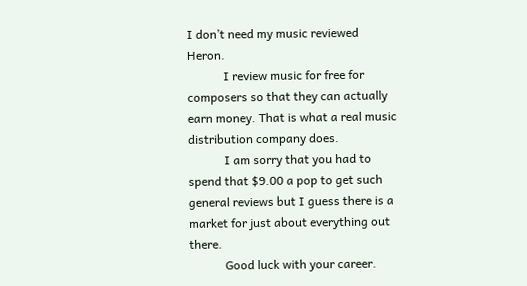I don’t need my music reviewed Heron.
            I review music for free for composers so that they can actually earn money. That is what a real music distribution company does.
            I am sorry that you had to spend that $9.00 a pop to get such general reviews but I guess there is a market for just about everything out there.
            Good luck with your career.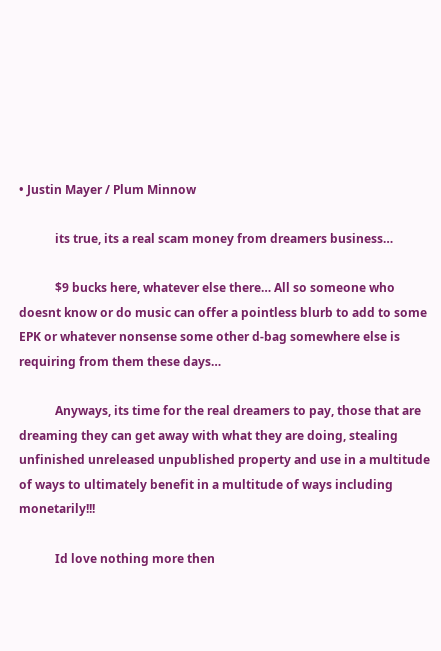• Justin Mayer / Plum Minnow

            its true, its a real scam money from dreamers business…

            $9 bucks here, whatever else there… All so someone who doesnt know or do music can offer a pointless blurb to add to some EPK or whatever nonsense some other d-bag somewhere else is requiring from them these days…

            Anyways, its time for the real dreamers to pay, those that are dreaming they can get away with what they are doing, stealing unfinished unreleased unpublished property and use in a multitude of ways to ultimately benefit in a multitude of ways including monetarily!!!

            Id love nothing more then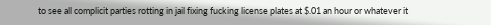to see all complicit parties rotting in jail fixing fucking license plates at $.01 an hour or whatever it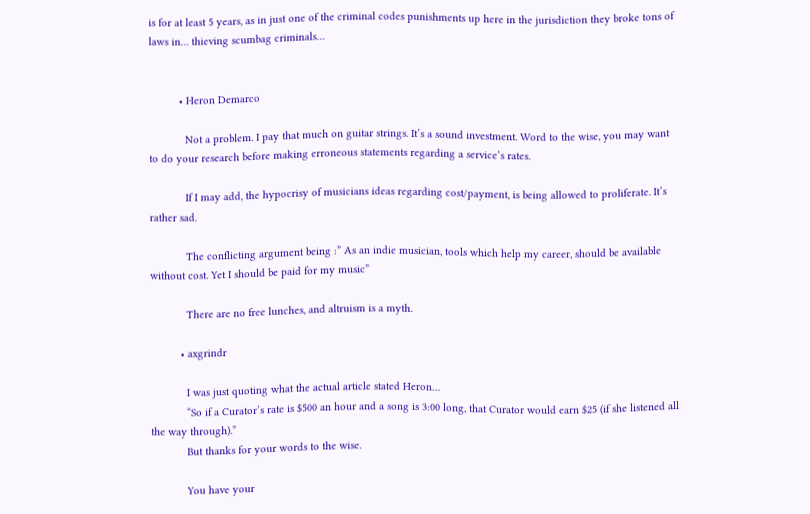is for at least 5 years, as in just one of the criminal codes punishments up here in the jurisdiction they broke tons of laws in… thieving scumbag criminals…


          • Heron Demarco

            Not a problem. I pay that much on guitar strings. It’s a sound investment. Word to the wise, you may want to do your research before making erroneous statements regarding a service’s rates.

            If I may add, the hypocrisy of musicians ideas regarding cost/payment, is being allowed to proliferate. It’s rather sad.

            The conflicting argument being :” As an indie musician, tools which help my career, should be available without cost. Yet I should be paid for my music”

            There are no free lunches, and altruism is a myth.

          • axgrindr

            I was just quoting what the actual article stated Heron…
            “So if a Curator’s rate is $500 an hour and a song is 3:00 long, that Curator would earn $25 (if she listened all the way through).”
            But thanks for your words to the wise.

            You have your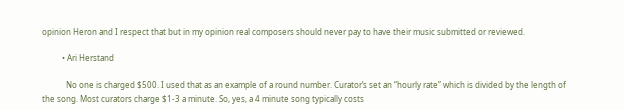opinion Heron and I respect that but in my opinion real composers should never pay to have their music submitted or reviewed.

          • Ari Herstand

            No one is charged $500. I used that as an example of a round number. Curator’s set an “hourly rate” which is divided by the length of the song. Most curators charge $1-3 a minute. So, yes, a 4 minute song typically costs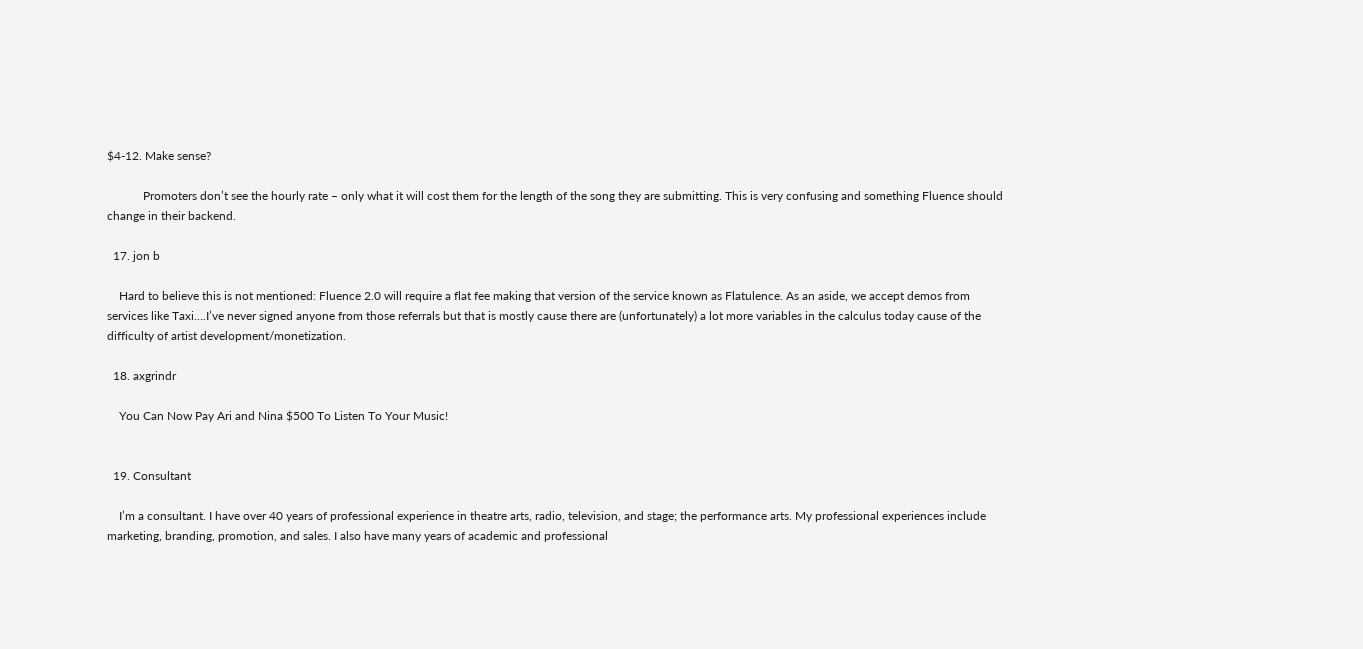$4-12. Make sense?

            Promoters don’t see the hourly rate – only what it will cost them for the length of the song they are submitting. This is very confusing and something Fluence should change in their backend.

  17. jon b

    Hard to believe this is not mentioned: Fluence 2.0 will require a flat fee making that version of the service known as Flatulence. As an aside, we accept demos from services like Taxi….I’ve never signed anyone from those referrals but that is mostly cause there are (unfortunately) a lot more variables in the calculus today cause of the difficulty of artist development/monetization.

  18. axgrindr

    You Can Now Pay Ari and Nina $500 To Listen To Your Music!


  19. Consultant

    I’m a consultant. I have over 40 years of professional experience in theatre arts, radio, television, and stage; the performance arts. My professional experiences include marketing, branding, promotion, and sales. I also have many years of academic and professional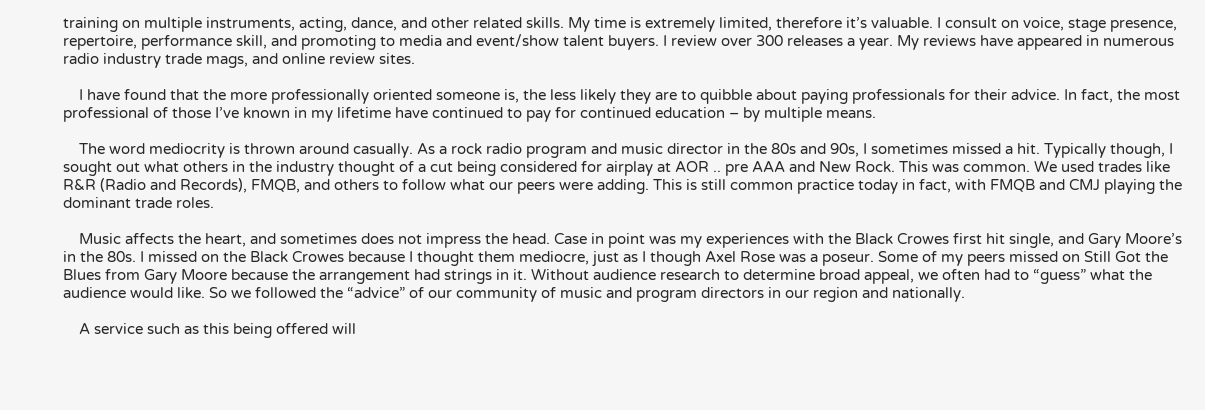training on multiple instruments, acting, dance, and other related skills. My time is extremely limited, therefore it’s valuable. I consult on voice, stage presence, repertoire, performance skill, and promoting to media and event/show talent buyers. I review over 300 releases a year. My reviews have appeared in numerous radio industry trade mags, and online review sites.

    I have found that the more professionally oriented someone is, the less likely they are to quibble about paying professionals for their advice. In fact, the most professional of those I’ve known in my lifetime have continued to pay for continued education – by multiple means.

    The word mediocrity is thrown around casually. As a rock radio program and music director in the 80s and 90s, I sometimes missed a hit. Typically though, I sought out what others in the industry thought of a cut being considered for airplay at AOR .. pre AAA and New Rock. This was common. We used trades like R&R (Radio and Records), FMQB, and others to follow what our peers were adding. This is still common practice today in fact, with FMQB and CMJ playing the dominant trade roles.

    Music affects the heart, and sometimes does not impress the head. Case in point was my experiences with the Black Crowes first hit single, and Gary Moore’s in the 80s. I missed on the Black Crowes because I thought them mediocre, just as I though Axel Rose was a poseur. Some of my peers missed on Still Got the Blues from Gary Moore because the arrangement had strings in it. Without audience research to determine broad appeal, we often had to “guess” what the audience would like. So we followed the “advice” of our community of music and program directors in our region and nationally.

    A service such as this being offered will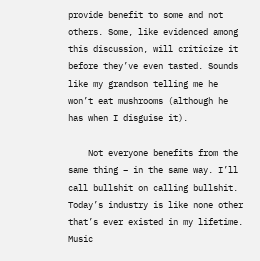provide benefit to some and not others. Some, like evidenced among this discussion, will criticize it before they’ve even tasted. Sounds like my grandson telling me he won’t eat mushrooms (although he has when I disguise it).

    Not everyone benefits from the same thing – in the same way. I’ll call bullshit on calling bullshit. Today’s industry is like none other that’s ever existed in my lifetime. Music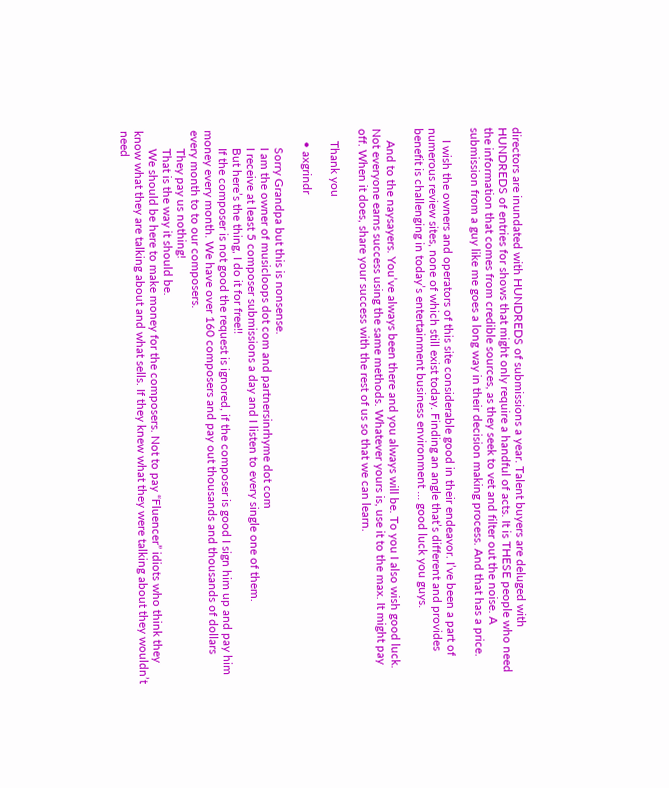directors are inundated with HUNDREDS of submissions a year. Talent buyers are deluged with HUNDREDS of entries for shows that might only require a handful of acts. It is THESE people who need the information that comes from credible sources, as they seek to vet and filter out the noise. A submission from a guy like me goes a long way in their decision making process. And that has a price.

    I wish the owners and operators of this site considerable good in their endeavor. I’ve been a part of numerous review sites, none of which still exist today. Finding an angle that’s different and provides benefit is challenging in today’s entertainment business environment … good luck you guys.

    And to the naysayers. You’ve always been there and you always will be. To you I also wish good luck. Not everyone earns success using the same methods. Whatever yours is, use it to the max. It might pay off. When it does, share your success with the rest of us so that we can learn.

    Thank you

    • axgrindr

      Sorry Grandpa but this is nonsense.
      I am the owner of musicloops dot com and partnersinrhyme dot com
      I receive at least 5 composer submissions a day and I listen to every single one of them.
      But here’s the thing, I do it for free!!
      If the composer is not good the request is ignored, if the composer is good I sign him up and pay him money every month. We have over 160 composers and pay out thousands and thousands of dollars every month to to our composers.
      They pay us nothing!
      That is the way it should be.
      We should be here to make money for the composers. Not to pay “Fluencer” idiots who think they know what they are talking about and what sells. If they knew what they were talking about they wouldn’t need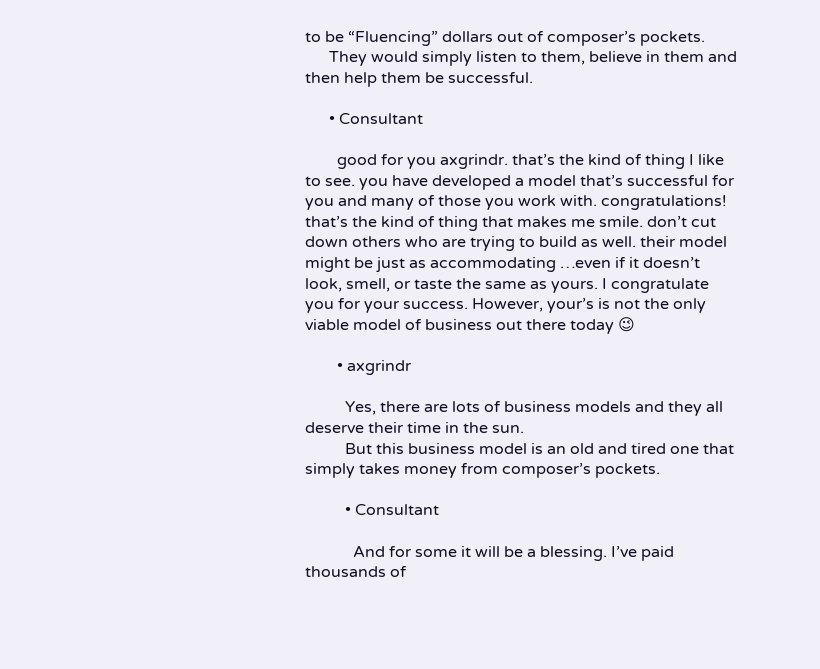to be “Fluencing” dollars out of composer’s pockets.
      They would simply listen to them, believe in them and then help them be successful.

      • Consultant

        good for you axgrindr. that’s the kind of thing I like to see. you have developed a model that’s successful for you and many of those you work with. congratulations! that’s the kind of thing that makes me smile. don’t cut down others who are trying to build as well. their model might be just as accommodating …even if it doesn’t look, smell, or taste the same as yours. I congratulate you for your success. However, your’s is not the only viable model of business out there today 😉

        • axgrindr

          Yes, there are lots of business models and they all deserve their time in the sun.
          But this business model is an old and tired one that simply takes money from composer’s pockets.

          • Consultant

            And for some it will be a blessing. I’ve paid thousands of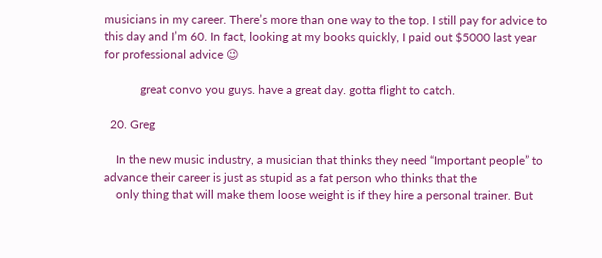musicians in my career. There’s more than one way to the top. I still pay for advice to this day and I’m 60. In fact, looking at my books quickly, I paid out $5000 last year for professional advice 😉

            great convo you guys. have a great day. gotta flight to catch.

  20. Greg

    In the new music industry, a musician that thinks they need “Important people” to advance their career is just as stupid as a fat person who thinks that the
    only thing that will make them loose weight is if they hire a personal trainer. But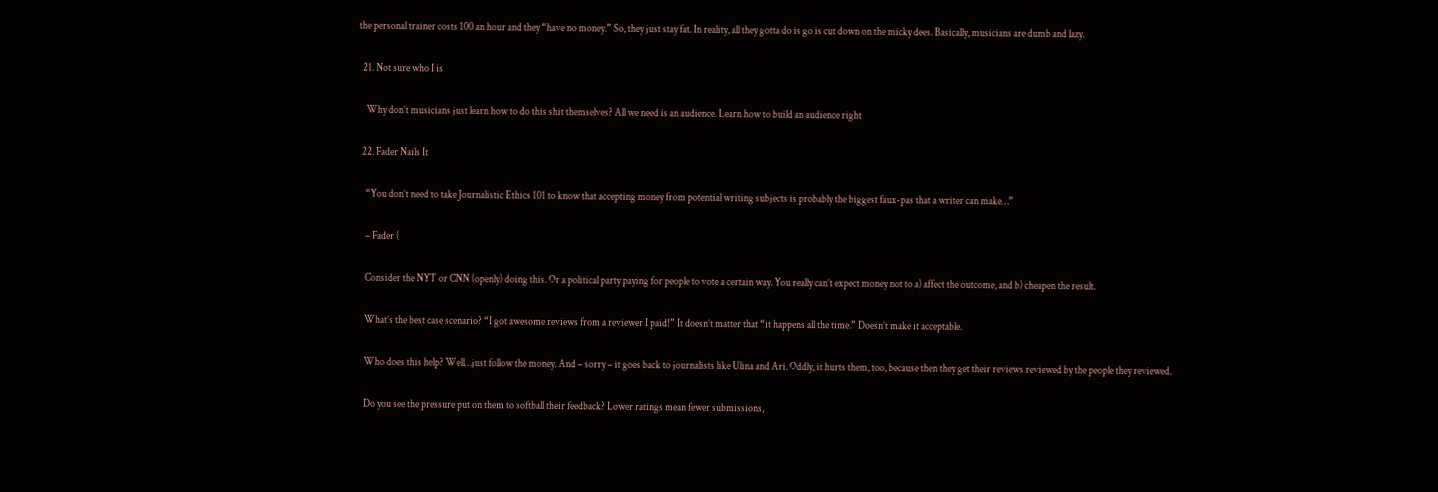the personal trainer costs 100 an hour and they “have no money.” So, they just stay fat. In reality, all they gotta do is go is cut down on the micky dees. Basically, musicians are dumb and lazy.

  21. Not sure who I is

    Why don’t musicians just learn how to do this shit themselves? All we need is an audience. Learn how to build an audience right

  22. Fader Nails It

    “You don’t need to take Journalistic Ethics 101 to know that accepting money from potential writing subjects is probably the biggest faux-pas that a writer can make…”

    – Fader (

    Consider the NYT or CNN (openly) doing this. Or a political party paying for people to vote a certain way. You really can’t expect money not to a) affect the outcome, and b) cheapen the result.

    What’s the best case scenario? “I got awesome reviews from a reviewer I paid!” It doesn’t matter that “it happens all the time.” Doesn’t make it acceptable.

    Who does this help? Well…just follow the money. And – sorry – it goes back to journalists like Ulina and Ari. Oddly, it hurts them, too, because then they get their reviews reviewed by the people they reviewed.

    Do you see the pressure put on them to softball their feedback? Lower ratings mean fewer submissions,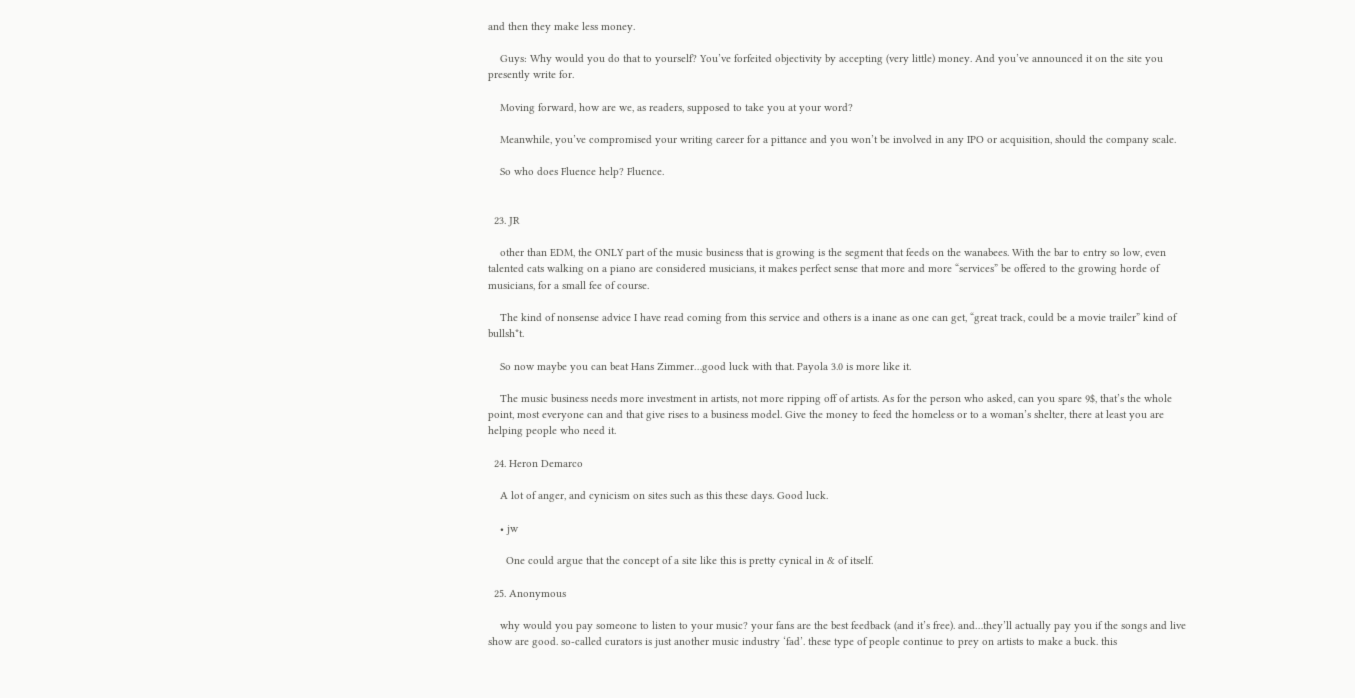and then they make less money.

    Guys: Why would you do that to yourself? You’ve forfeited objectivity by accepting (very little) money. And you’ve announced it on the site you presently write for.

    Moving forward, how are we, as readers, supposed to take you at your word?

    Meanwhile, you’ve compromised your writing career for a pittance and you won’t be involved in any IPO or acquisition, should the company scale.

    So who does Fluence help? Fluence.


  23. JR

    other than EDM, the ONLY part of the music business that is growing is the segment that feeds on the wanabees. With the bar to entry so low, even talented cats walking on a piano are considered musicians, it makes perfect sense that more and more “services” be offered to the growing horde of musicians, for a small fee of course.

    The kind of nonsense advice I have read coming from this service and others is a inane as one can get, “great track, could be a movie trailer” kind of bullsh*t.

    So now maybe you can beat Hans Zimmer…good luck with that. Payola 3.0 is more like it.

    The music business needs more investment in artists, not more ripping off of artists. As for the person who asked, can you spare 9$, that’s the whole point, most everyone can and that give rises to a business model. Give the money to feed the homeless or to a woman’s shelter, there at least you are helping people who need it.

  24. Heron Demarco

    A lot of anger, and cynicism on sites such as this these days. Good luck.

    • jw

      One could argue that the concept of a site like this is pretty cynical in & of itself.

  25. Anonymous

    why would you pay someone to listen to your music? your fans are the best feedback (and it’s free). and…they’ll actually pay you if the songs and live show are good. so-called curators is just another music industry ‘fad’. these type of people continue to prey on artists to make a buck. this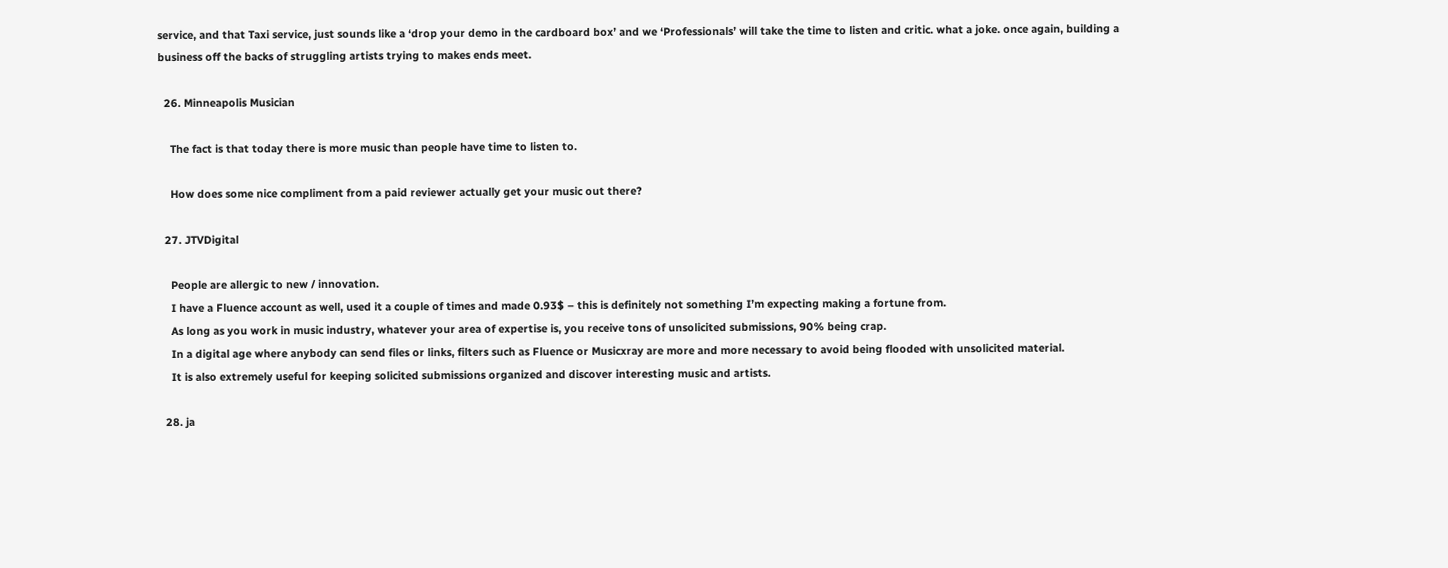service, and that Taxi service, just sounds like a ‘drop your demo in the cardboard box’ and we ‘Professionals’ will take the time to listen and critic. what a joke. once again, building a business off the backs of struggling artists trying to makes ends meet.

  26. Minneapolis Musician

    The fact is that today there is more music than people have time to listen to.

    How does some nice compliment from a paid reviewer actually get your music out there?

  27. JTVDigital

    People are allergic to new / innovation.
    I have a Fluence account as well, used it a couple of times and made 0.93$ – this is definitely not something I’m expecting making a fortune from.
    As long as you work in music industry, whatever your area of expertise is, you receive tons of unsolicited submissions, 90% being crap.
    In a digital age where anybody can send files or links, filters such as Fluence or Musicxray are more and more necessary to avoid being flooded with unsolicited material.
    It is also extremely useful for keeping solicited submissions organized and discover interesting music and artists.

  28. ja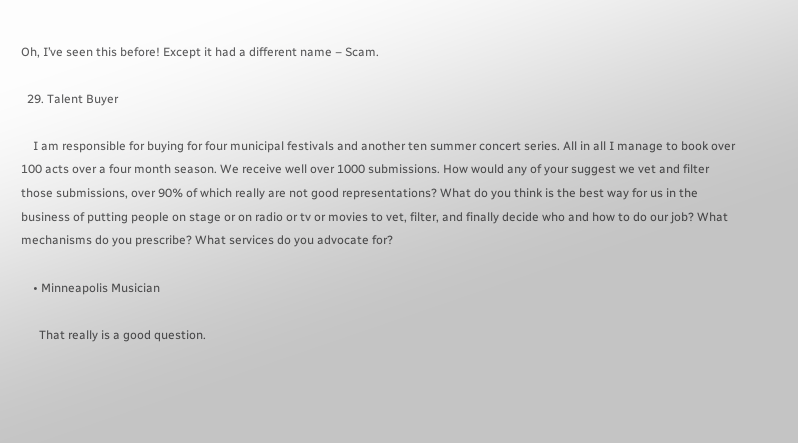Oh, I’ve seen this before! Except it had a different name – Scam.

  29. Talent Buyer

    I am responsible for buying for four municipal festivals and another ten summer concert series. All in all I manage to book over 100 acts over a four month season. We receive well over 1000 submissions. How would any of your suggest we vet and filter those submissions, over 90% of which really are not good representations? What do you think is the best way for us in the business of putting people on stage or on radio or tv or movies to vet, filter, and finally decide who and how to do our job? What mechanisms do you prescribe? What services do you advocate for?

    • Minneapolis Musician

      That really is a good question.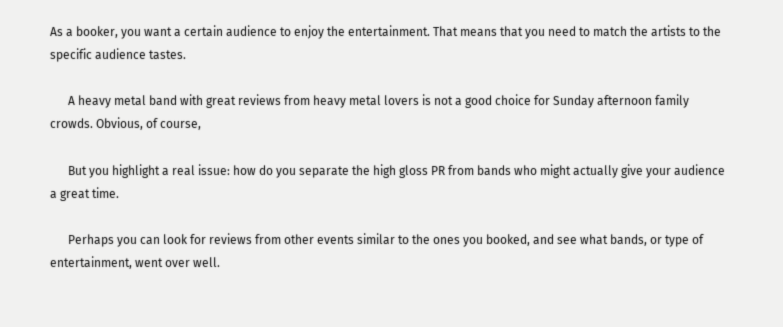As a booker, you want a certain audience to enjoy the entertainment. That means that you need to match the artists to the specific audience tastes.

      A heavy metal band with great reviews from heavy metal lovers is not a good choice for Sunday afternoon family crowds. Obvious, of course,

      But you highlight a real issue: how do you separate the high gloss PR from bands who might actually give your audience a great time.

      Perhaps you can look for reviews from other events similar to the ones you booked, and see what bands, or type of entertainment, went over well.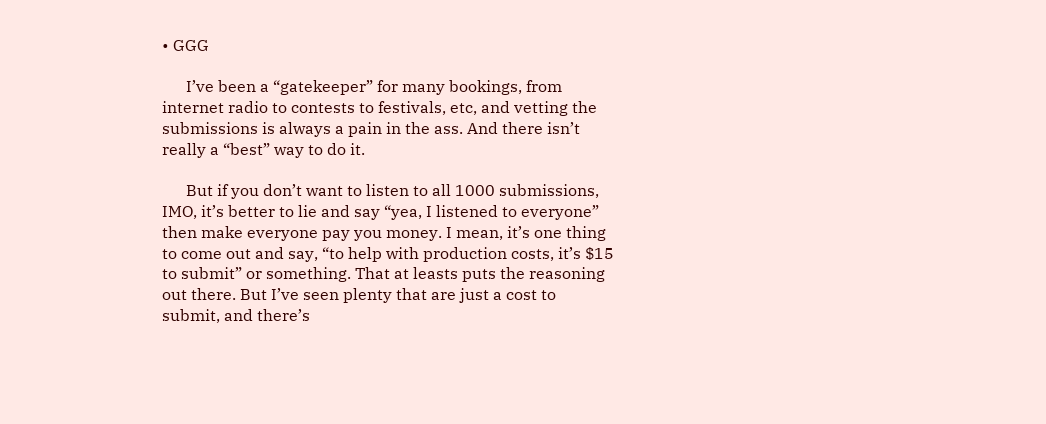• GGG

      I’ve been a “gatekeeper” for many bookings, from internet radio to contests to festivals, etc, and vetting the submissions is always a pain in the ass. And there isn’t really a “best” way to do it.

      But if you don’t want to listen to all 1000 submissions, IMO, it’s better to lie and say “yea, I listened to everyone” then make everyone pay you money. I mean, it’s one thing to come out and say, “to help with production costs, it’s $15 to submit” or something. That at leasts puts the reasoning out there. But I’ve seen plenty that are just a cost to submit, and there’s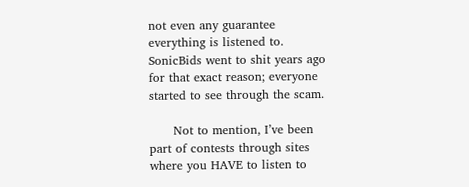not even any guarantee everything is listened to. SonicBids went to shit years ago for that exact reason; everyone started to see through the scam.

      Not to mention, I’ve been part of contests through sites where you HAVE to listen to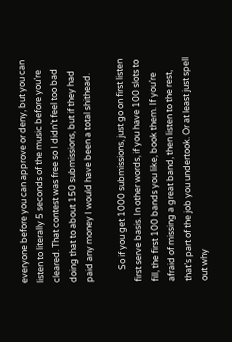everyone before you can approve or deny, but you can listen to literally 5 seconds of the music before you’re cleared. That contest was free so I didn’t feel too bad doing that to about 150 submissions, but if they had paid any money I would have been a total shithead.

      So if you get 1000 submissions, just go on first listen first serve basis. In other words, if you have 100 slots to fill, the first 100 bands you like, book them. If you’re afraid of missing a great band, then listen to the rest, that’s part of the job you undertook. Or at least just spell out why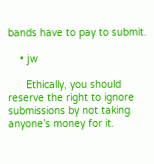bands have to pay to submit.

    • jw

      Ethically, you should reserve the right to ignore submissions by not taking anyone’s money for it.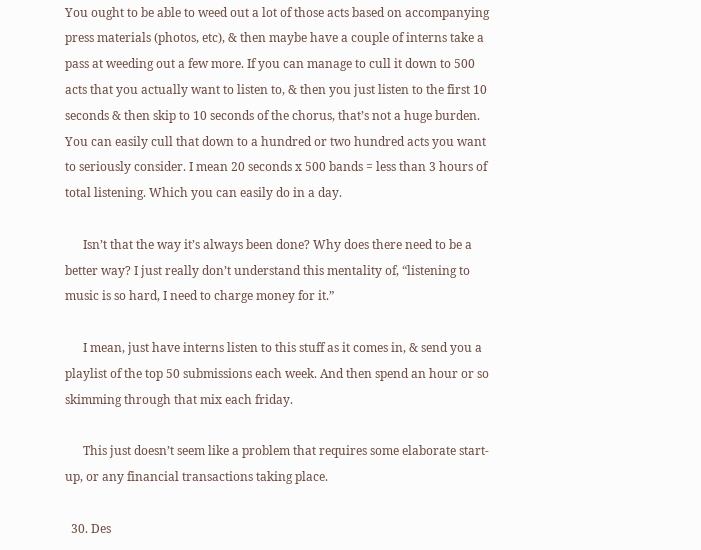You ought to be able to weed out a lot of those acts based on accompanying press materials (photos, etc), & then maybe have a couple of interns take a pass at weeding out a few more. If you can manage to cull it down to 500 acts that you actually want to listen to, & then you just listen to the first 10 seconds & then skip to 10 seconds of the chorus, that’s not a huge burden. You can easily cull that down to a hundred or two hundred acts you want to seriously consider. I mean 20 seconds x 500 bands = less than 3 hours of total listening. Which you can easily do in a day.

      Isn’t that the way it’s always been done? Why does there need to be a better way? I just really don’t understand this mentality of, “listening to music is so hard, I need to charge money for it.”

      I mean, just have interns listen to this stuff as it comes in, & send you a playlist of the top 50 submissions each week. And then spend an hour or so skimming through that mix each friday.

      This just doesn’t seem like a problem that requires some elaborate start-up, or any financial transactions taking place.

  30. Des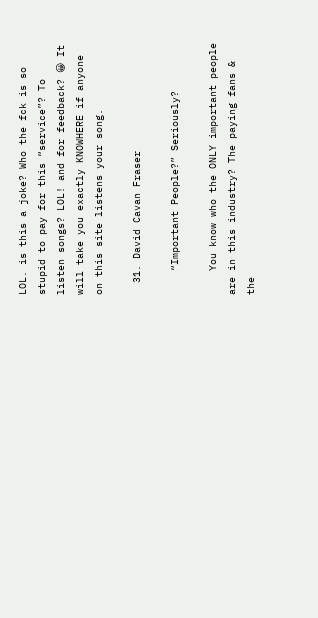LOL. is this a joke? Who the fck is so stupid to pay for this “service”? To listen songs? LOL! and for feedback? 😀 It will take you exactly KNOWHERE if anyone on this site listens your song.

  31. David Cavan Fraser

    “Important People?” Seriously?

    You know who the ONLY important people are in this industry? The paying fans & the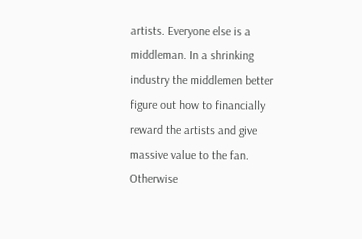artists. Everyone else is a middleman. In a shrinking industry the middlemen better figure out how to financially reward the artists and give massive value to the fan. Otherwise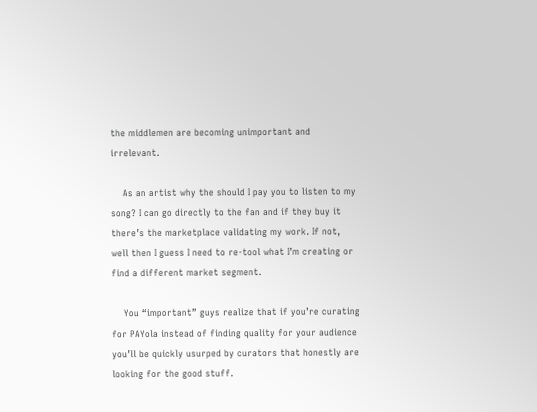the middlemen are becoming unimportant and irrelevant.

    As an artist why the should I pay you to listen to my song? I can go directly to the fan and if they buy it there’s the marketplace validating my work. If not, well then I guess I need to re-tool what I’m creating or find a different market segment.

    You “important” guys realize that if you’re curating for PAYola instead of finding quality for your audience you’ll be quickly usurped by curators that honestly are looking for the good stuff.